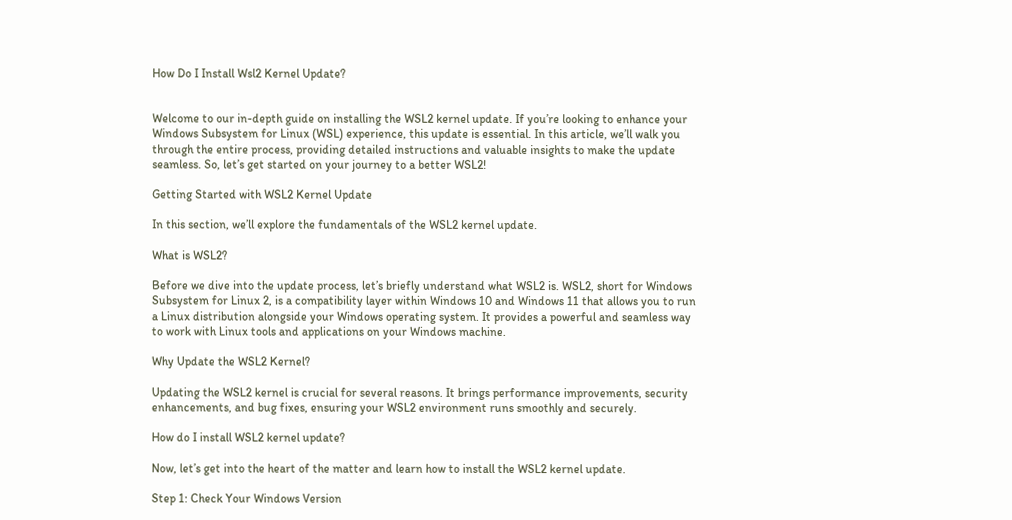How Do I Install Wsl2 Kernel Update?


Welcome to our in-depth guide on installing the WSL2 kernel update. If you’re looking to enhance your Windows Subsystem for Linux (WSL) experience, this update is essential. In this article, we’ll walk you through the entire process, providing detailed instructions and valuable insights to make the update seamless. So, let’s get started on your journey to a better WSL2!

Getting Started with WSL2 Kernel Update

In this section, we’ll explore the fundamentals of the WSL2 kernel update.

What is WSL2?

Before we dive into the update process, let’s briefly understand what WSL2 is. WSL2, short for Windows Subsystem for Linux 2, is a compatibility layer within Windows 10 and Windows 11 that allows you to run a Linux distribution alongside your Windows operating system. It provides a powerful and seamless way to work with Linux tools and applications on your Windows machine.

Why Update the WSL2 Kernel?

Updating the WSL2 kernel is crucial for several reasons. It brings performance improvements, security enhancements, and bug fixes, ensuring your WSL2 environment runs smoothly and securely.

How do I install WSL2 kernel update?

Now, let’s get into the heart of the matter and learn how to install the WSL2 kernel update.

Step 1: Check Your Windows Version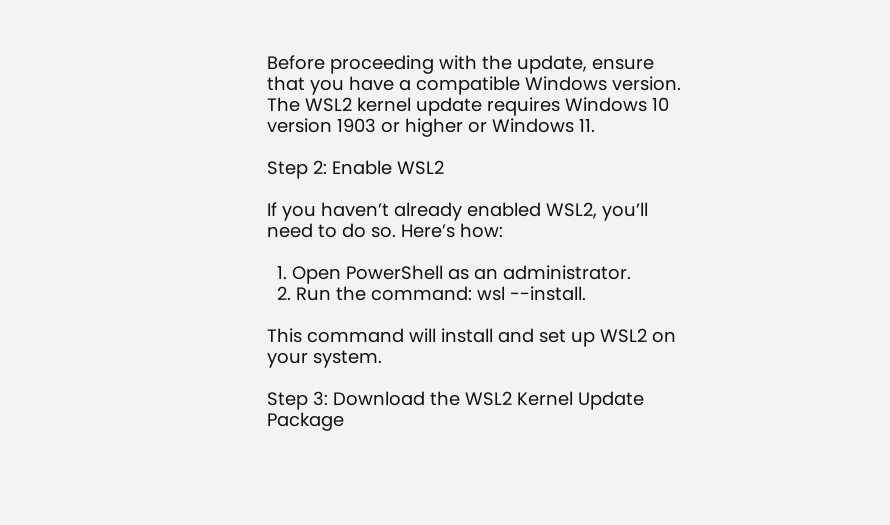Before proceeding with the update, ensure that you have a compatible Windows version. The WSL2 kernel update requires Windows 10 version 1903 or higher or Windows 11.

Step 2: Enable WSL2

If you haven’t already enabled WSL2, you’ll need to do so. Here’s how:

  1. Open PowerShell as an administrator.
  2. Run the command: wsl --install.

This command will install and set up WSL2 on your system.

Step 3: Download the WSL2 Kernel Update Package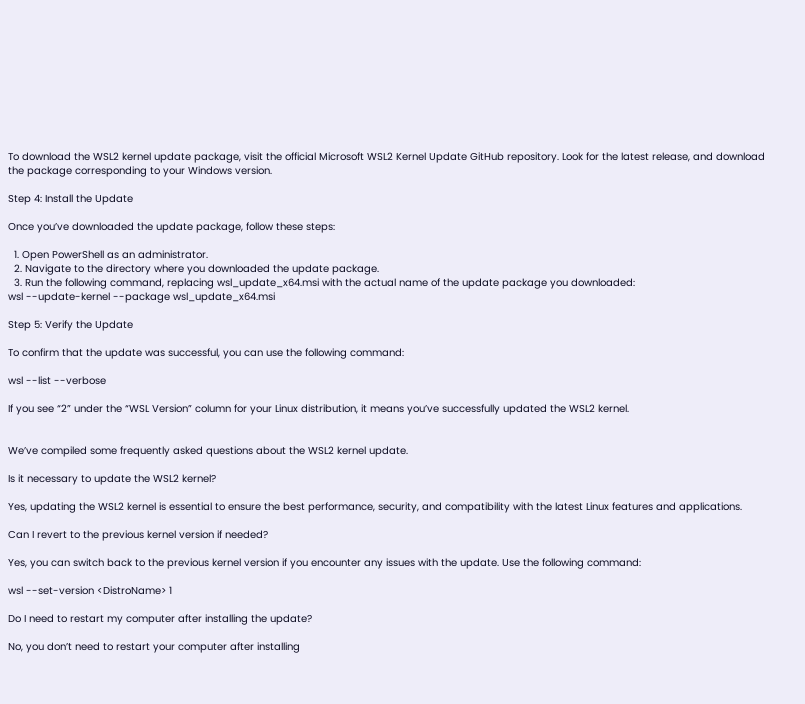To download the WSL2 kernel update package, visit the official Microsoft WSL2 Kernel Update GitHub repository. Look for the latest release, and download the package corresponding to your Windows version.

Step 4: Install the Update

Once you’ve downloaded the update package, follow these steps:

  1. Open PowerShell as an administrator.
  2. Navigate to the directory where you downloaded the update package.
  3. Run the following command, replacing wsl_update_x64.msi with the actual name of the update package you downloaded:
wsl --update-kernel --package wsl_update_x64.msi

Step 5: Verify the Update

To confirm that the update was successful, you can use the following command:

wsl --list --verbose

If you see “2” under the “WSL Version” column for your Linux distribution, it means you’ve successfully updated the WSL2 kernel.


We’ve compiled some frequently asked questions about the WSL2 kernel update.

Is it necessary to update the WSL2 kernel?

Yes, updating the WSL2 kernel is essential to ensure the best performance, security, and compatibility with the latest Linux features and applications.

Can I revert to the previous kernel version if needed?

Yes, you can switch back to the previous kernel version if you encounter any issues with the update. Use the following command:

wsl --set-version <DistroName> 1

Do I need to restart my computer after installing the update?

No, you don’t need to restart your computer after installing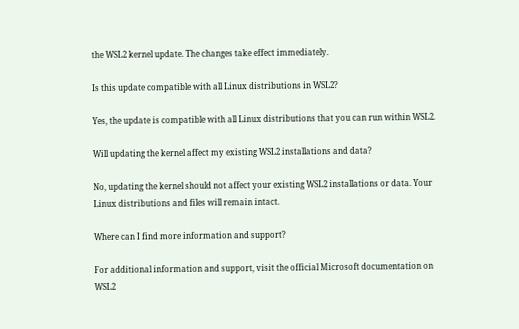the WSL2 kernel update. The changes take effect immediately.

Is this update compatible with all Linux distributions in WSL2?

Yes, the update is compatible with all Linux distributions that you can run within WSL2.

Will updating the kernel affect my existing WSL2 installations and data?

No, updating the kernel should not affect your existing WSL2 installations or data. Your Linux distributions and files will remain intact.

Where can I find more information and support?

For additional information and support, visit the official Microsoft documentation on WSL2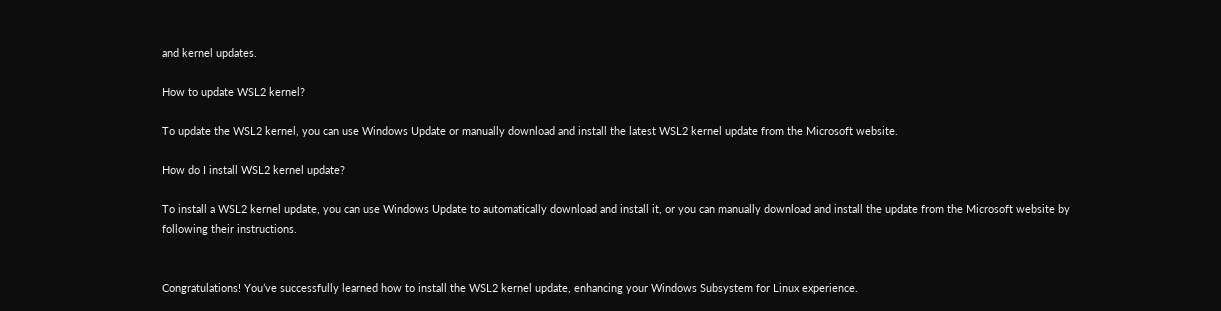and kernel updates.

How to update WSL2 kernel?

To update the WSL2 kernel, you can use Windows Update or manually download and install the latest WSL2 kernel update from the Microsoft website.

How do I install WSL2 kernel update?

To install a WSL2 kernel update, you can use Windows Update to automatically download and install it, or you can manually download and install the update from the Microsoft website by following their instructions.


Congratulations! You’ve successfully learned how to install the WSL2 kernel update, enhancing your Windows Subsystem for Linux experience.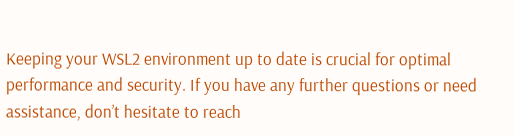Keeping your WSL2 environment up to date is crucial for optimal performance and security. If you have any further questions or need assistance, don’t hesitate to reach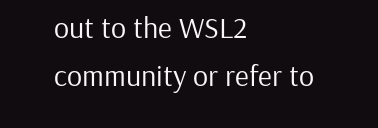out to the WSL2 community or refer to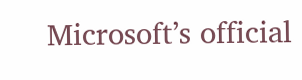Microsoft’s official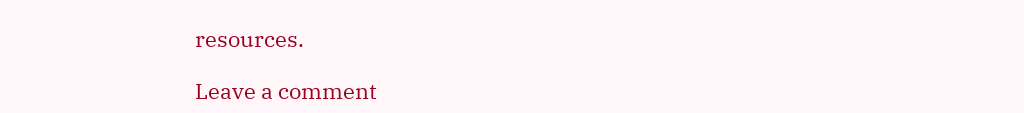resources.

Leave a comment